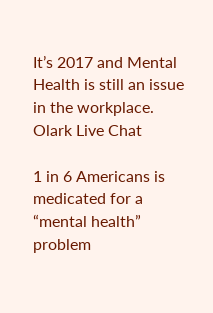It’s 2017 and Mental Health is still an issue in the workplace.
Olark Live Chat

1 in 6 Americans is medicated for a “mental health” problem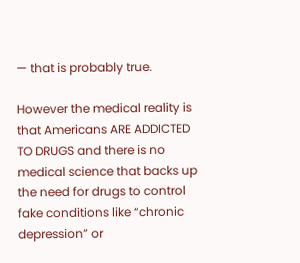— that is probably true.

However the medical reality is that Americans ARE ADDICTED TO DRUGS and there is no medical science that backs up the need for drugs to control fake conditions like “chronic depression” or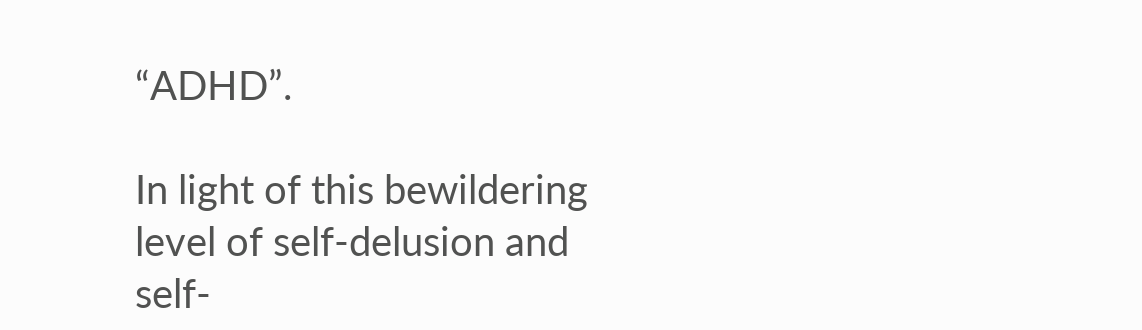“ADHD”.

In light of this bewildering level of self-delusion and self-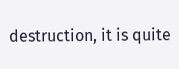destruction, it is quite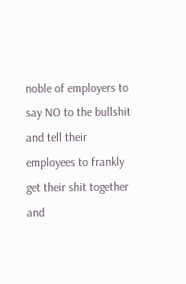noble of employers to say NO to the bullshit and tell their employees to frankly get their shit together and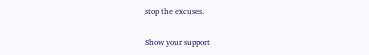stop the excuses.

Show your support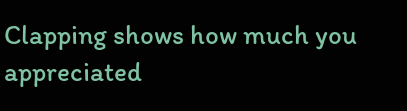Clapping shows how much you appreciated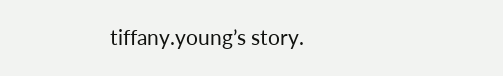tiffany.young’s story.